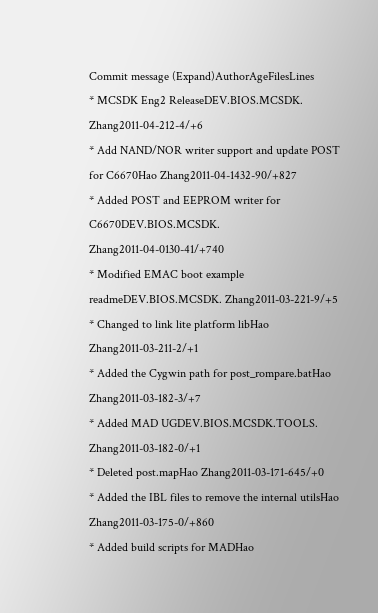Commit message (Expand)AuthorAgeFilesLines
* MCSDK Eng2 ReleaseDEV.BIOS.MCSDK. Zhang2011-04-212-4/+6
* Add NAND/NOR writer support and update POST for C6670Hao Zhang2011-04-1432-90/+827
* Added POST and EEPROM writer for C6670DEV.BIOS.MCSDK. Zhang2011-04-0130-41/+740
* Modified EMAC boot example readmeDEV.BIOS.MCSDK. Zhang2011-03-221-9/+5
* Changed to link lite platform libHao Zhang2011-03-211-2/+1
* Added the Cygwin path for post_rompare.batHao Zhang2011-03-182-3/+7
* Added MAD UGDEV.BIOS.MCSDK.TOOLS. Zhang2011-03-182-0/+1
* Deleted post.mapHao Zhang2011-03-171-645/+0
* Added the IBL files to remove the internal utilsHao Zhang2011-03-175-0/+860
* Added build scripts for MADHao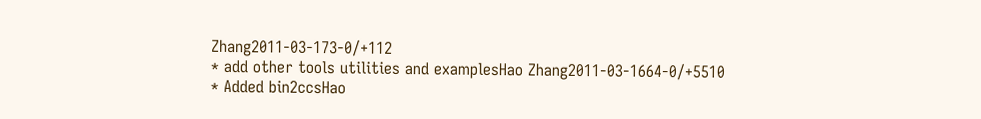Zhang2011-03-173-0/+112
* add other tools utilities and examplesHao Zhang2011-03-1664-0/+5510
* Added bin2ccsHao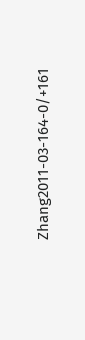Zhang2011-03-164-0/+161